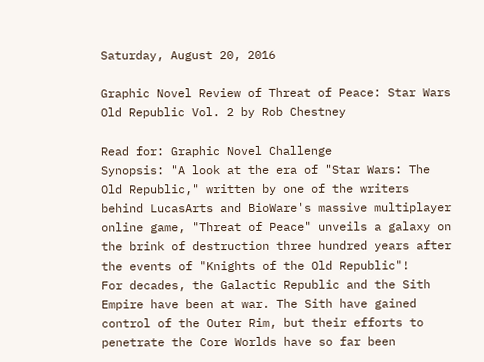Saturday, August 20, 2016

Graphic Novel Review of Threat of Peace: Star Wars Old Republic Vol. 2 by Rob Chestney

Read for: Graphic Novel Challenge
Synopsis: "A look at the era of "Star Wars: The Old Republic," written by one of the writers behind LucasArts and BioWare's massive multiplayer online game, "Threat of Peace" unveils a galaxy on the brink of destruction three hundred years after the events of "Knights of the Old Republic"!
For decades, the Galactic Republic and the Sith Empire have been at war. The Sith have gained control of the Outer Rim, but their efforts to penetrate the Core Worlds have so far been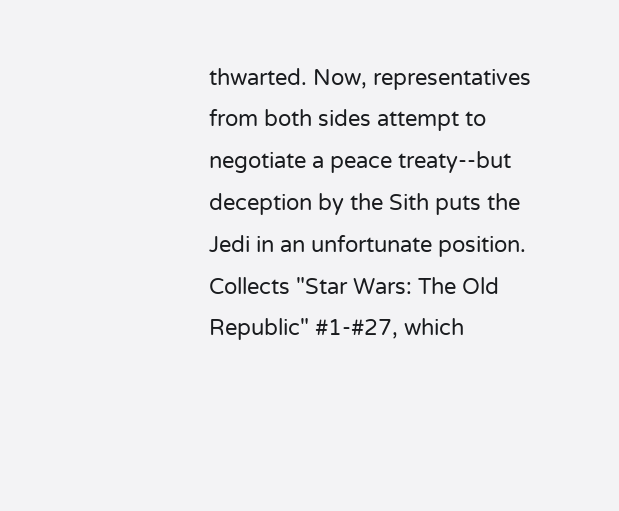thwarted. Now, representatives from both sides attempt to negotiate a peace treaty--but deception by the Sith puts the Jedi in an unfortunate position.
Collects "Star Wars: The Old Republic" #1-#27, which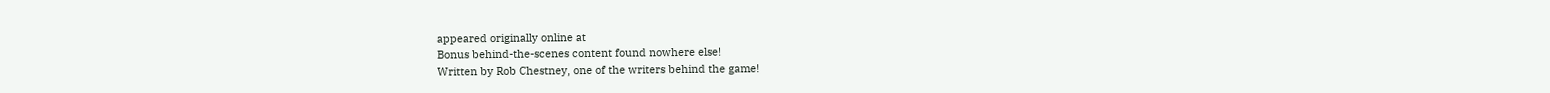appeared originally online at
Bonus behind-the-scenes content found nowhere else!
Written by Rob Chestney, one of the writers behind the game!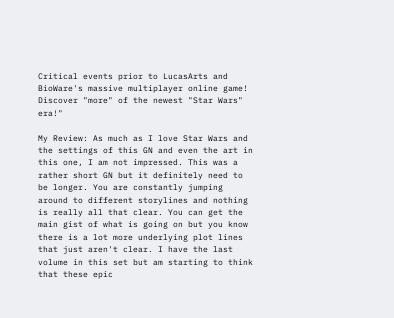Critical events prior to LucasArts and BioWare's massive multiplayer online game!
Discover "more" of the newest "Star Wars" era!"

My Review: As much as I love Star Wars and the settings of this GN and even the art in this one, I am not impressed. This was a rather short GN but it definitely need to be longer. You are constantly jumping around to different storylines and nothing is really all that clear. You can get the main gist of what is going on but you know there is a lot more underlying plot lines that just aren't clear. I have the last volume in this set but am starting to think that these epic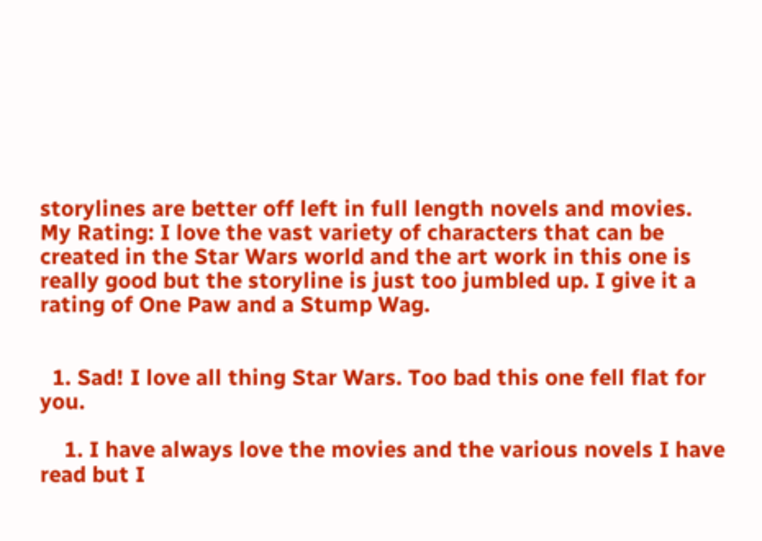storylines are better off left in full length novels and movies.
My Rating: I love the vast variety of characters that can be created in the Star Wars world and the art work in this one is really good but the storyline is just too jumbled up. I give it a rating of One Paw and a Stump Wag.


  1. Sad! I love all thing Star Wars. Too bad this one fell flat for you.

    1. I have always love the movies and the various novels I have read but I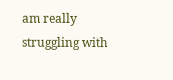am really struggling with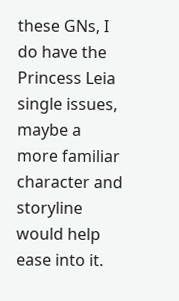these GNs, I do have the Princess Leia single issues, maybe a more familiar character and storyline would help ease into it.